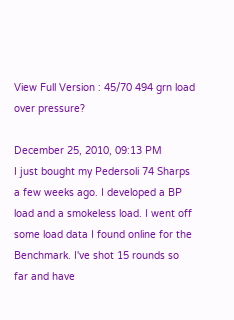View Full Version : 45/70 494 grn load over pressure?

December 25, 2010, 09:13 PM
I just bought my Pedersoli 74 Sharps a few weeks ago. I developed a BP load and a smokeless load. I went off some load data I found online for the Benchmark. I've shot 15 rounds so far and have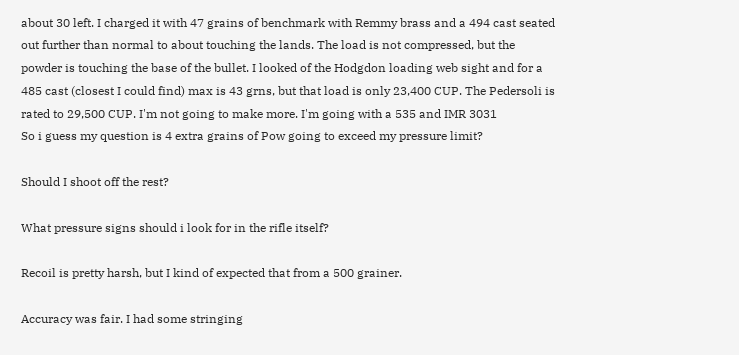about 30 left. I charged it with 47 grains of benchmark with Remmy brass and a 494 cast seated out further than normal to about touching the lands. The load is not compressed, but the powder is touching the base of the bullet. I looked of the Hodgdon loading web sight and for a 485 cast (closest I could find) max is 43 grns, but that load is only 23,400 CUP. The Pedersoli is rated to 29,500 CUP. I'm not going to make more. I'm going with a 535 and IMR 3031
So i guess my question is 4 extra grains of Pow going to exceed my pressure limit?

Should I shoot off the rest?

What pressure signs should i look for in the rifle itself?

Recoil is pretty harsh, but I kind of expected that from a 500 grainer.

Accuracy was fair. I had some stringing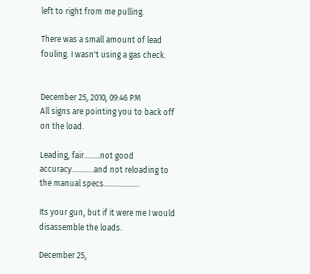left to right from me pulling.

There was a small amount of lead fouling. I wasn't using a gas check.


December 25, 2010, 09:46 PM
All signs are pointing you to back off on the load.

Leading, fair........not good accuracy...........and not reloading to the manual specs..................

Its your gun, but if it were me I would disassemble the loads.

December 25,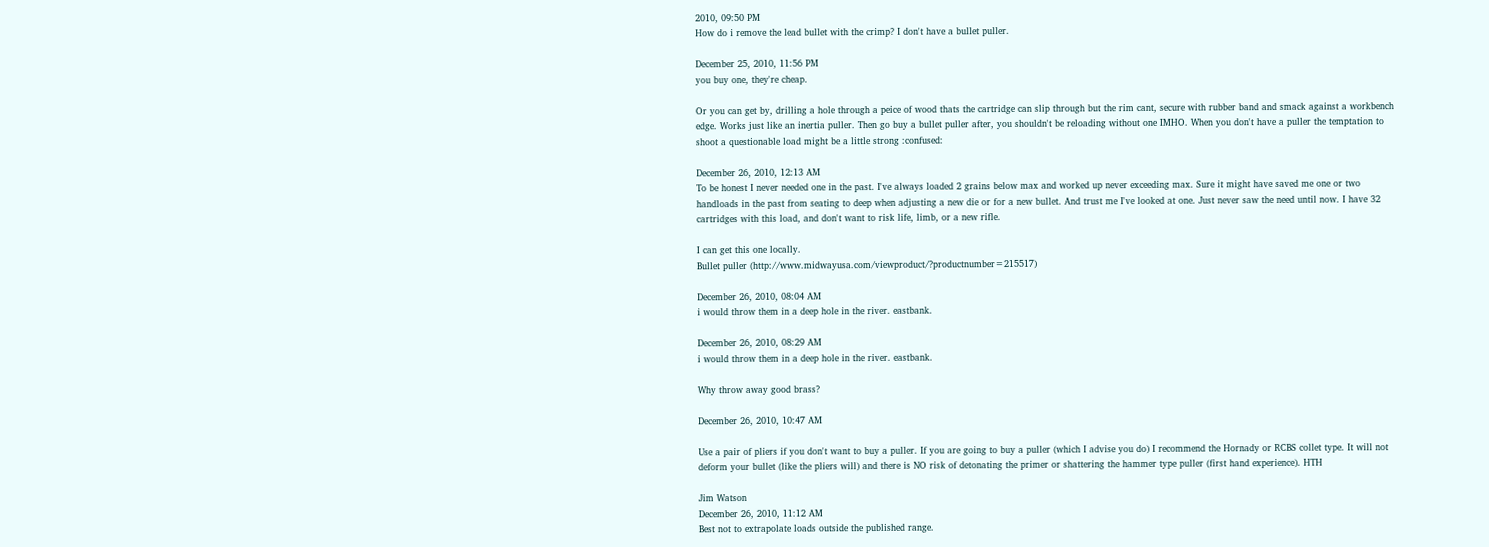2010, 09:50 PM
How do i remove the lead bullet with the crimp? I don't have a bullet puller.

December 25, 2010, 11:56 PM
you buy one, they're cheap.

Or you can get by, drilling a hole through a peice of wood thats the cartridge can slip through but the rim cant, secure with rubber band and smack against a workbench edge. Works just like an inertia puller. Then go buy a bullet puller after, you shouldn't be reloading without one IMHO. When you don't have a puller the temptation to shoot a questionable load might be a little strong :confused:

December 26, 2010, 12:13 AM
To be honest I never needed one in the past. I've always loaded 2 grains below max and worked up never exceeding max. Sure it might have saved me one or two handloads in the past from seating to deep when adjusting a new die or for a new bullet. And trust me I've looked at one. Just never saw the need until now. I have 32 cartridges with this load, and don't want to risk life, limb, or a new rifle.

I can get this one locally.
Bullet puller (http://www.midwayusa.com/viewproduct/?productnumber=215517)

December 26, 2010, 08:04 AM
i would throw them in a deep hole in the river. eastbank.

December 26, 2010, 08:29 AM
i would throw them in a deep hole in the river. eastbank.

Why throw away good brass?

December 26, 2010, 10:47 AM

Use a pair of pliers if you don't want to buy a puller. If you are going to buy a puller (which I advise you do) I recommend the Hornady or RCBS collet type. It will not deform your bullet (like the pliers will) and there is NO risk of detonating the primer or shattering the hammer type puller (first hand experience). HTH

Jim Watson
December 26, 2010, 11:12 AM
Best not to extrapolate loads outside the published range.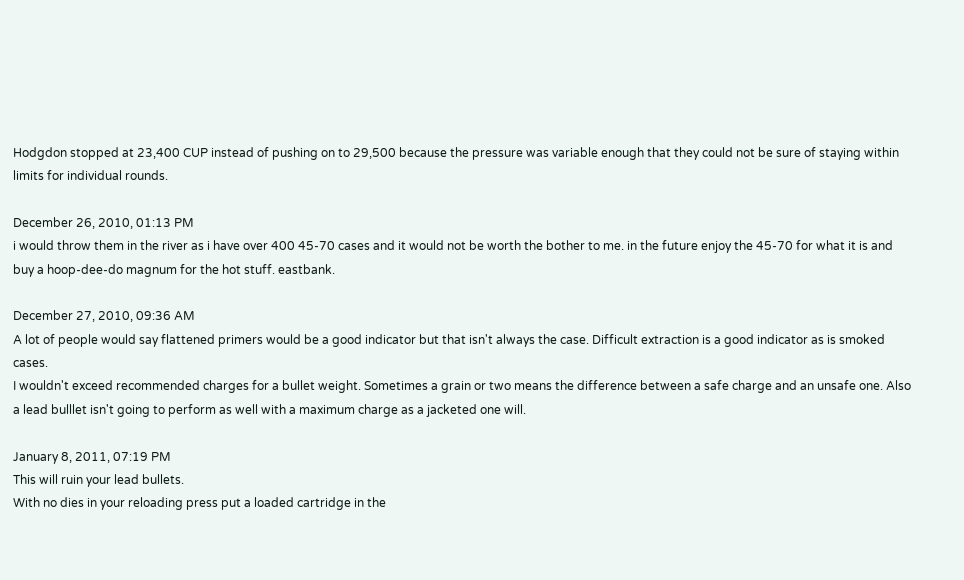Hodgdon stopped at 23,400 CUP instead of pushing on to 29,500 because the pressure was variable enough that they could not be sure of staying within limits for individual rounds.

December 26, 2010, 01:13 PM
i would throw them in the river as i have over 400 45-70 cases and it would not be worth the bother to me. in the future enjoy the 45-70 for what it is and buy a hoop-dee-do magnum for the hot stuff. eastbank.

December 27, 2010, 09:36 AM
A lot of people would say flattened primers would be a good indicator but that isn't always the case. Difficult extraction is a good indicator as is smoked cases.
I wouldn't exceed recommended charges for a bullet weight. Sometimes a grain or two means the difference between a safe charge and an unsafe one. Also a lead bulllet isn't going to perform as well with a maximum charge as a jacketed one will.

January 8, 2011, 07:19 PM
This will ruin your lead bullets.
With no dies in your reloading press put a loaded cartridge in the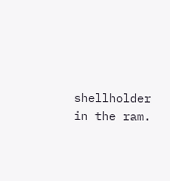shellholder in the ram.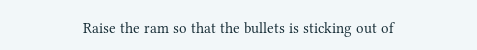Raise the ram so that the bullets is sticking out of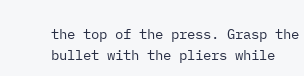the top of the press. Grasp the bullet with the pliers while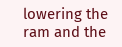lowering the ram and the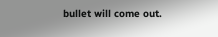bullet will come out.